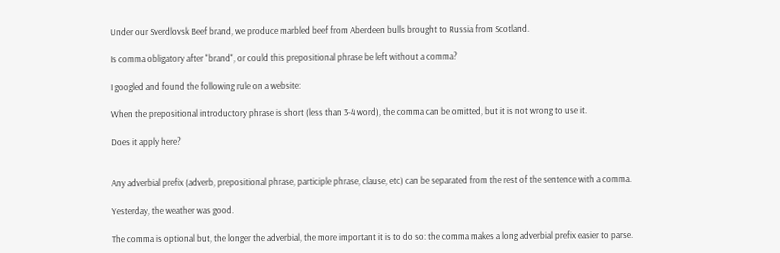Under our Sverdlovsk Beef brand, we produce marbled beef from Aberdeen bulls brought to Russia from Scotland.

Is comma obligatory after "brand", or could this prepositional phrase be left without a comma?

I googled and found the following rule on a website:

When the prepositional introductory phrase is short (less than 3-4 word), the comma can be omitted, but it is not wrong to use it.

Does it apply here?


Any adverbial prefix (adverb, prepositional phrase, participle phrase, clause, etc) can be separated from the rest of the sentence with a comma.

Yesterday, the weather was good.

The comma is optional but, the longer the adverbial, the more important it is to do so: the comma makes a long adverbial prefix easier to parse.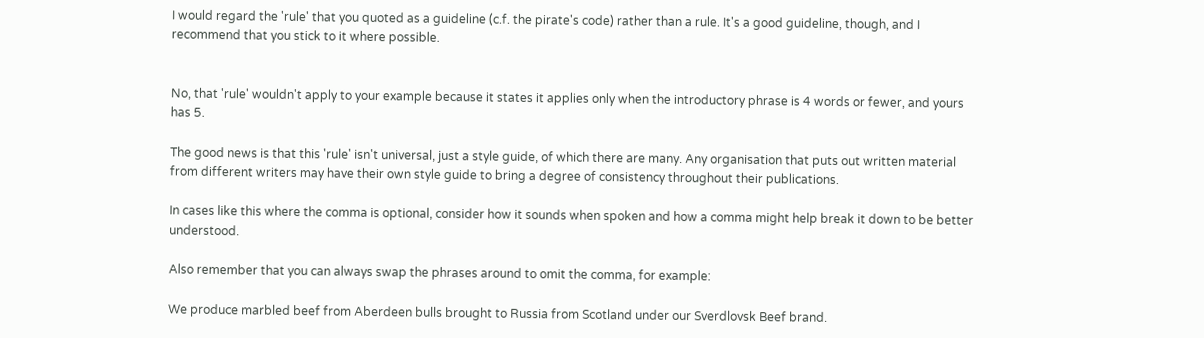I would regard the 'rule' that you quoted as a guideline (c.f. the pirate's code) rather than a rule. It's a good guideline, though, and I recommend that you stick to it where possible.


No, that 'rule' wouldn't apply to your example because it states it applies only when the introductory phrase is 4 words or fewer, and yours has 5.

The good news is that this 'rule' isn't universal, just a style guide, of which there are many. Any organisation that puts out written material from different writers may have their own style guide to bring a degree of consistency throughout their publications.

In cases like this where the comma is optional, consider how it sounds when spoken and how a comma might help break it down to be better understood.

Also remember that you can always swap the phrases around to omit the comma, for example:

We produce marbled beef from Aberdeen bulls brought to Russia from Scotland under our Sverdlovsk Beef brand.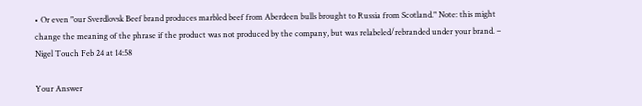• Or even "our Sverdlovsk Beef brand produces marbled beef from Aberdeen bulls brought to Russia from Scotland." Note: this might change the meaning of the phrase if the product was not produced by the company, but was relabeled/rebranded under your brand. – Nigel Touch Feb 24 at 14:58

Your Answer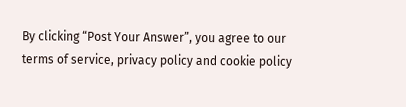By clicking “Post Your Answer”, you agree to our terms of service, privacy policy and cookie policy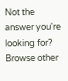Not the answer you're looking for? Browse other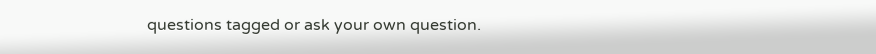questions tagged or ask your own question.